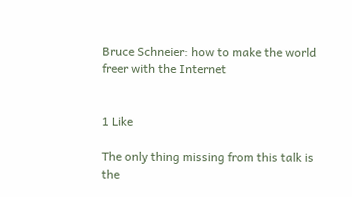Bruce Schneier: how to make the world freer with the Internet


1 Like

The only thing missing from this talk is the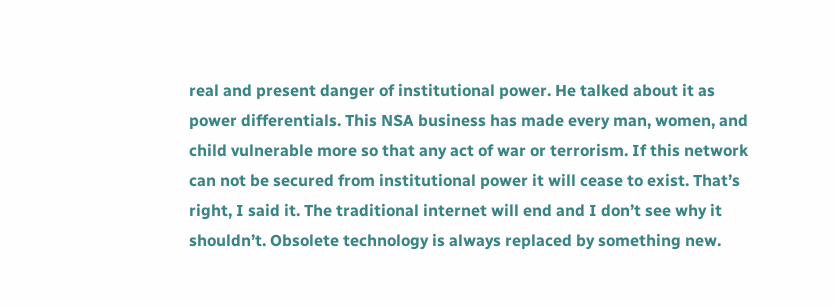real and present danger of institutional power. He talked about it as power differentials. This NSA business has made every man, women, and child vulnerable more so that any act of war or terrorism. If this network can not be secured from institutional power it will cease to exist. That’s right, I said it. The traditional internet will end and I don’t see why it shouldn’t. Obsolete technology is always replaced by something new.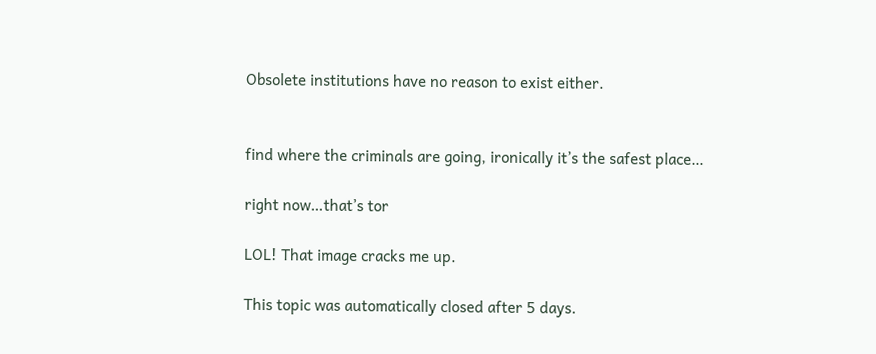Obsolete institutions have no reason to exist either.


find where the criminals are going, ironically it’s the safest place…

right now…that’s tor

LOL! That image cracks me up.

This topic was automatically closed after 5 days.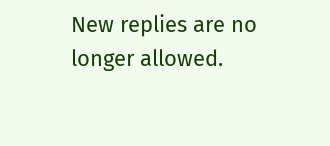New replies are no longer allowed.